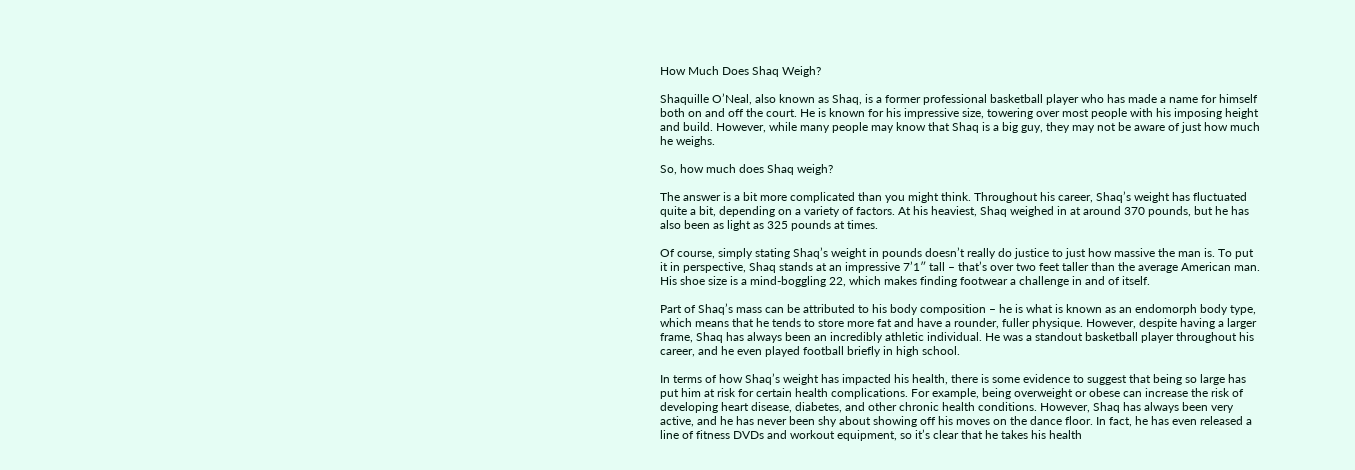How Much Does Shaq Weigh?

Shaquille O’Neal, also known as Shaq, is a former professional basketball player who has made a name for himself both on and off the court. He is known for his impressive size, towering over most people with his imposing height and build. However, while many people may know that Shaq is a big guy, they may not be aware of just how much he weighs.

So, how much does Shaq weigh?

The answer is a bit more complicated than you might think. Throughout his career, Shaq’s weight has fluctuated quite a bit, depending on a variety of factors. At his heaviest, Shaq weighed in at around 370 pounds, but he has also been as light as 325 pounds at times.

Of course, simply stating Shaq’s weight in pounds doesn’t really do justice to just how massive the man is. To put it in perspective, Shaq stands at an impressive 7’1″ tall – that’s over two feet taller than the average American man. His shoe size is a mind-boggling 22, which makes finding footwear a challenge in and of itself.

Part of Shaq’s mass can be attributed to his body composition – he is what is known as an endomorph body type, which means that he tends to store more fat and have a rounder, fuller physique. However, despite having a larger frame, Shaq has always been an incredibly athletic individual. He was a standout basketball player throughout his career, and he even played football briefly in high school.

In terms of how Shaq’s weight has impacted his health, there is some evidence to suggest that being so large has put him at risk for certain health complications. For example, being overweight or obese can increase the risk of developing heart disease, diabetes, and other chronic health conditions. However, Shaq has always been very active, and he has never been shy about showing off his moves on the dance floor. In fact, he has even released a line of fitness DVDs and workout equipment, so it’s clear that he takes his health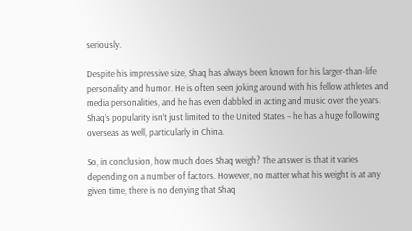seriously.

Despite his impressive size, Shaq has always been known for his larger-than-life personality and humor. He is often seen joking around with his fellow athletes and media personalities, and he has even dabbled in acting and music over the years. Shaq’s popularity isn’t just limited to the United States – he has a huge following overseas as well, particularly in China.

So, in conclusion, how much does Shaq weigh? The answer is that it varies depending on a number of factors. However, no matter what his weight is at any given time, there is no denying that Shaq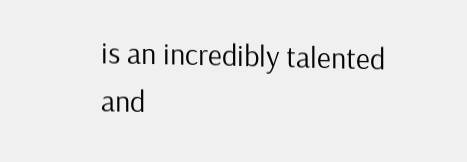is an incredibly talented and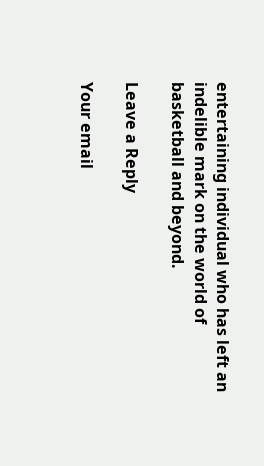entertaining individual who has left an indelible mark on the world of basketball and beyond.

Leave a Reply

Your email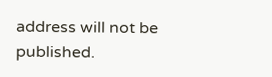address will not be published.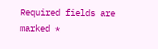Required fields are marked *